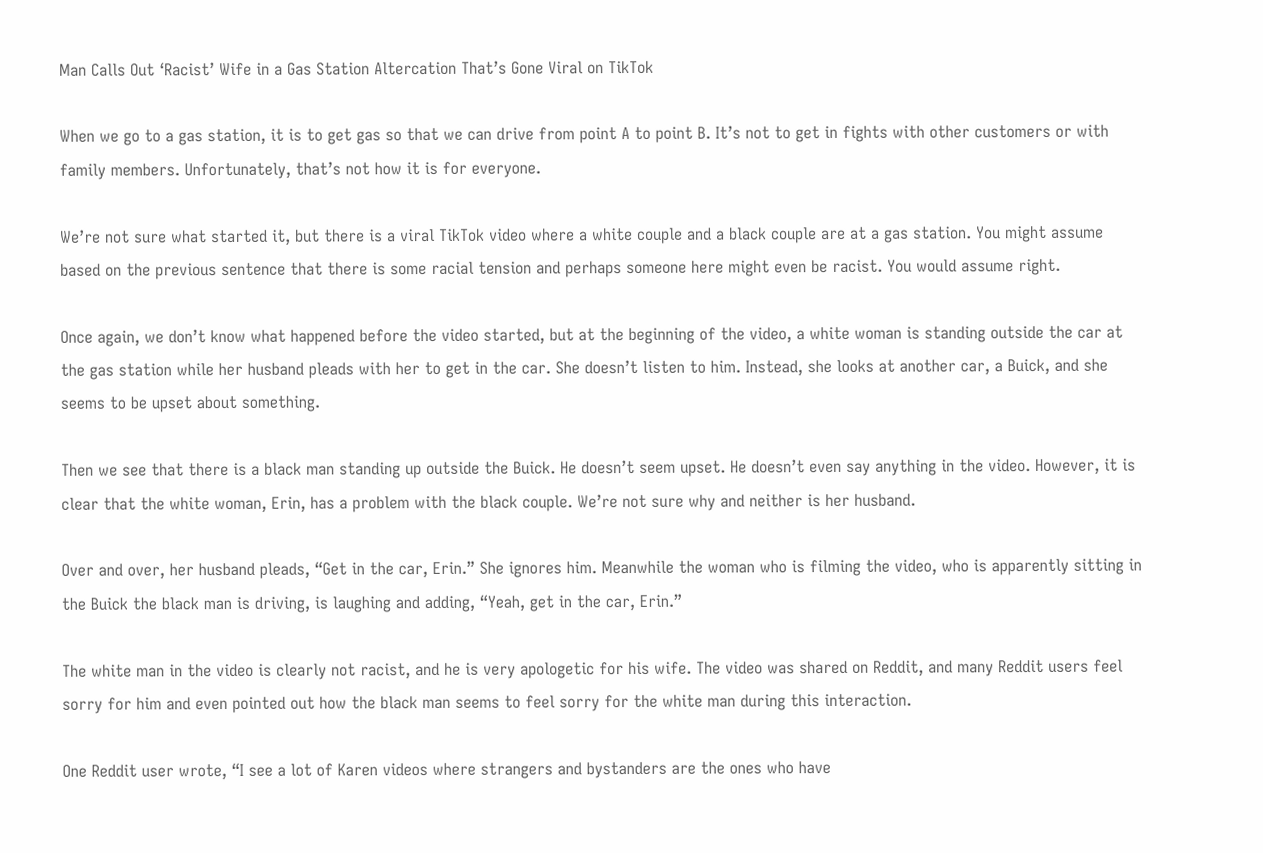Man Calls Out ‘Racist’ Wife in a Gas Station Altercation That’s Gone Viral on TikTok

When we go to a gas station, it is to get gas so that we can drive from point A to point B. It’s not to get in fights with other customers or with family members. Unfortunately, that’s not how it is for everyone.

We’re not sure what started it, but there is a viral TikTok video where a white couple and a black couple are at a gas station. You might assume based on the previous sentence that there is some racial tension and perhaps someone here might even be racist. You would assume right.

Once again, we don’t know what happened before the video started, but at the beginning of the video, a white woman is standing outside the car at the gas station while her husband pleads with her to get in the car. She doesn’t listen to him. Instead, she looks at another car, a Buick, and she seems to be upset about something.

Then we see that there is a black man standing up outside the Buick. He doesn’t seem upset. He doesn’t even say anything in the video. However, it is clear that the white woman, Erin, has a problem with the black couple. We’re not sure why and neither is her husband.

Over and over, her husband pleads, “Get in the car, Erin.” She ignores him. Meanwhile the woman who is filming the video, who is apparently sitting in the Buick the black man is driving, is laughing and adding, “Yeah, get in the car, Erin.”

The white man in the video is clearly not racist, and he is very apologetic for his wife. The video was shared on Reddit, and many Reddit users feel sorry for him and even pointed out how the black man seems to feel sorry for the white man during this interaction.

One Reddit user wrote, “I see a lot of Karen videos where strangers and bystanders are the ones who have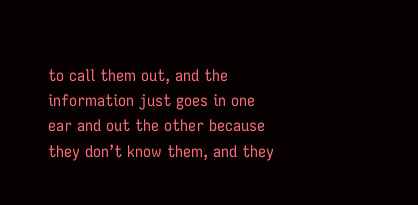to call them out, and the information just goes in one ear and out the other because they don’t know them, and they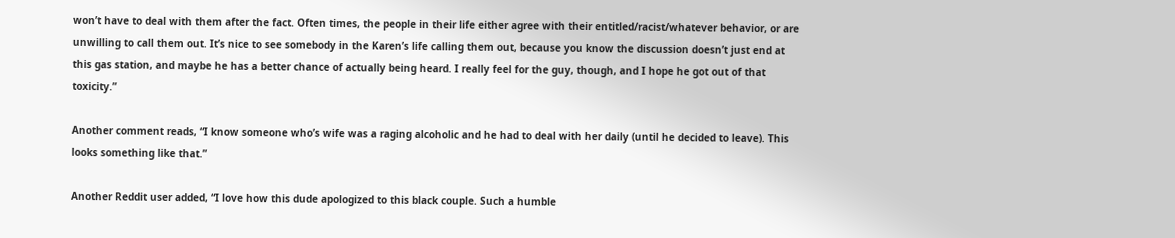won’t have to deal with them after the fact. Often times, the people in their life either agree with their entitled/racist/whatever behavior, or are unwilling to call them out. It’s nice to see somebody in the Karen’s life calling them out, because you know the discussion doesn’t just end at this gas station, and maybe he has a better chance of actually being heard. I really feel for the guy, though, and I hope he got out of that toxicity.”

Another comment reads, “I know someone who’s wife was a raging alcoholic and he had to deal with her daily (until he decided to leave). This looks something like that.”

Another Reddit user added, “I love how this dude apologized to this black couple. Such a humble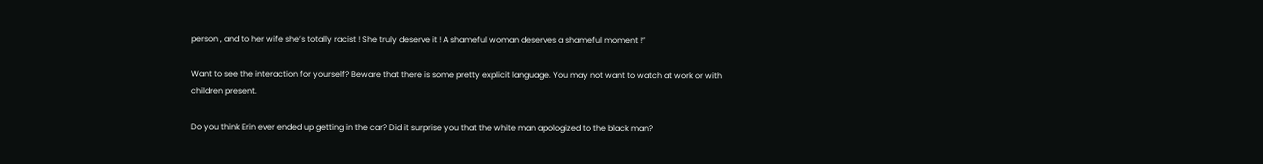person , and to her wife she’s totally racist ! She truly deserve it ! A shameful woman deserves a shameful moment !”

Want to see the interaction for yourself? Beware that there is some pretty explicit language. You may not want to watch at work or with children present.

Do you think Erin ever ended up getting in the car? Did it surprise you that the white man apologized to the black man?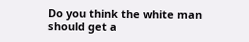Do you think the white man should get a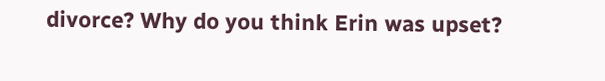divorce? Why do you think Erin was upset?